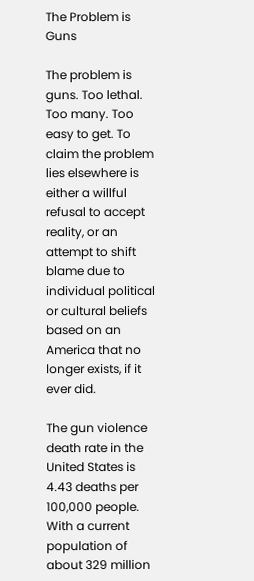The Problem is Guns

The problem is guns. Too lethal. Too many. Too easy to get. To claim the problem lies elsewhere is either a willful refusal to accept reality, or an attempt to shift blame due to individual political or cultural beliefs based on an America that no longer exists, if it ever did.

The gun violence death rate in the United States is 4.43 deaths per 100,000 people. With a current population of about 329 million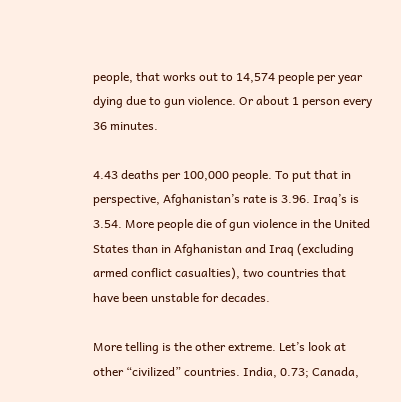people, that works out to 14,574 people per year dying due to gun violence. Or about 1 person every 36 minutes.

4.43 deaths per 100,000 people. To put that in perspective, Afghanistan’s rate is 3.96. Iraq’s is 3.54. More people die of gun violence in the United States than in Afghanistan and Iraq (excluding armed conflict casualties), two countries that have been unstable for decades.

More telling is the other extreme. Let’s look at other “civilized” countries. India, 0.73; Canada,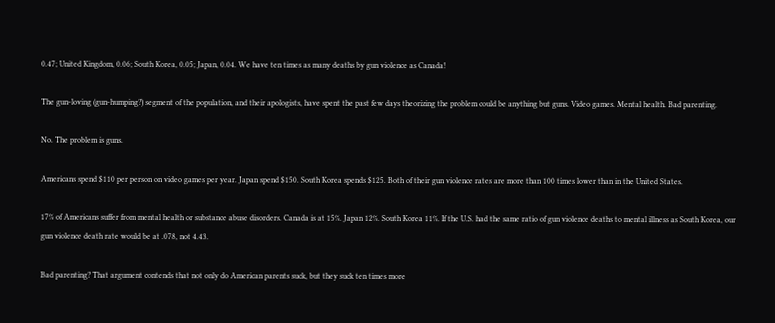0.47; United Kingdom, 0.06; South Korea, 0.05; Japan, 0.04. We have ten times as many deaths by gun violence as Canada!

The gun-loving (gun-humping?) segment of the population, and their apologists, have spent the past few days theorizing the problem could be anything but guns. Video games. Mental health. Bad parenting.

No. The problem is guns.

Americans spend $110 per person on video games per year. Japan spend $150. South Korea spends $125. Both of their gun violence rates are more than 100 times lower than in the United States.

17% of Americans suffer from mental health or substance abuse disorders. Canada is at 15%. Japan 12%. South Korea 11%. If the U.S. had the same ratio of gun violence deaths to mental illness as South Korea, our gun violence death rate would be at .078, not 4.43.

Bad parenting? That argument contends that not only do American parents suck, but they suck ten times more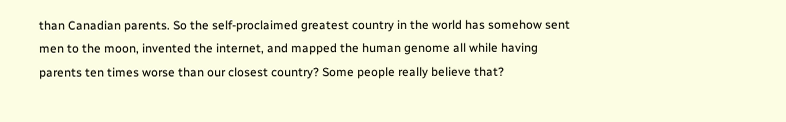than Canadian parents. So the self-proclaimed greatest country in the world has somehow sent men to the moon, invented the internet, and mapped the human genome all while having parents ten times worse than our closest country? Some people really believe that?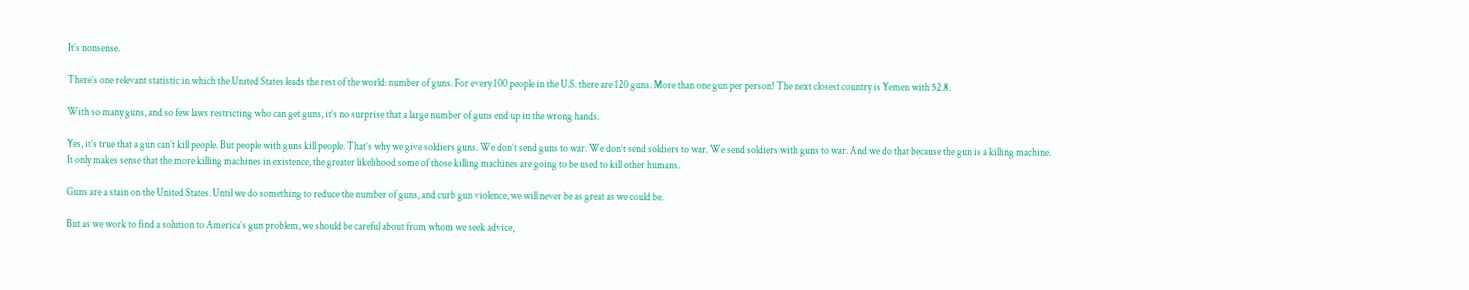It’s nonsense.

There’s one relevant statistic in which the United States leads the rest of the world: number of guns. For every 100 people in the U.S. there are 120 guns. More than one gun per person! The next closest country is Yemen with 52.8.

With so many guns, and so few laws restricting who can get guns, it’s no surprise that a large number of guns end up in the wrong hands.

Yes, it’s true that a gun can’t kill people. But people with guns kill people. That’s why we give soldiers guns. We don’t send guns to war. We don’t send soldiers to war. We send soldiers with guns to war. And we do that because the gun is a killing machine. It only makes sense that the more killing machines in existence, the greater likelihood some of those killing machines are going to be used to kill other humans.

Guns are a stain on the United States. Until we do something to reduce the number of guns, and curb gun violence, we will never be as great as we could be.

But as we work to find a solution to America’s gun problem, we should be careful about from whom we seek advice,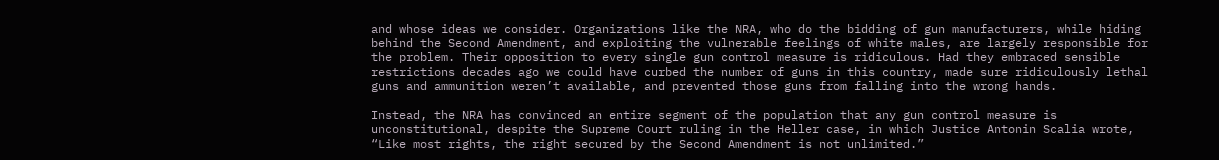and whose ideas we consider. Organizations like the NRA, who do the bidding of gun manufacturers, while hiding behind the Second Amendment, and exploiting the vulnerable feelings of white males, are largely responsible for the problem. Their opposition to every single gun control measure is ridiculous. Had they embraced sensible restrictions decades ago we could have curbed the number of guns in this country, made sure ridiculously lethal guns and ammunition weren’t available, and prevented those guns from falling into the wrong hands.

Instead, the NRA has convinced an entire segment of the population that any gun control measure is unconstitutional, despite the Supreme Court ruling in the Heller case, in which Justice Antonin Scalia wrote, “Like most rights, the right secured by the Second Amendment is not unlimited.”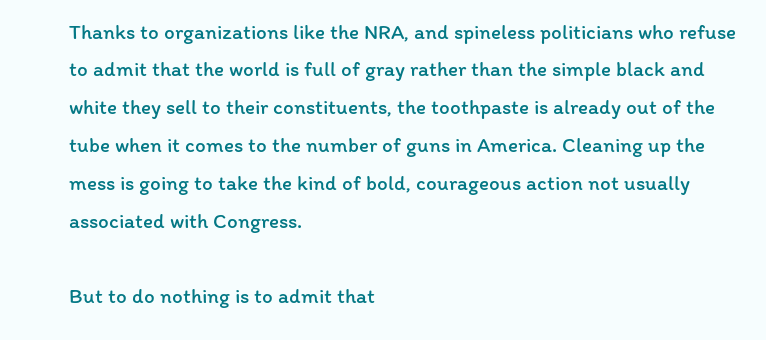Thanks to organizations like the NRA, and spineless politicians who refuse to admit that the world is full of gray rather than the simple black and white they sell to their constituents, the toothpaste is already out of the tube when it comes to the number of guns in America. Cleaning up the mess is going to take the kind of bold, courageous action not usually associated with Congress.

But to do nothing is to admit that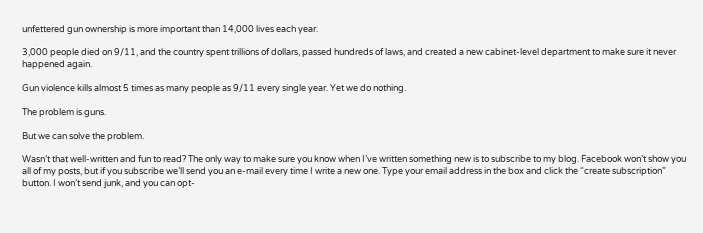unfettered gun ownership is more important than 14,000 lives each year.

3,000 people died on 9/11, and the country spent trillions of dollars, passed hundreds of laws, and created a new cabinet-level department to make sure it never happened again.

Gun violence kills almost 5 times as many people as 9/11 every single year. Yet we do nothing.

The problem is guns.

But we can solve the problem.

Wasn’t that well-written and fun to read? The only way to make sure you know when I’ve written something new is to subscribe to my blog. Facebook won’t show you all of my posts, but if you subscribe we’ll send you an e-mail every time I write a new one. Type your email address in the box and click the “create subscription” button. I won’t send junk, and you can opt-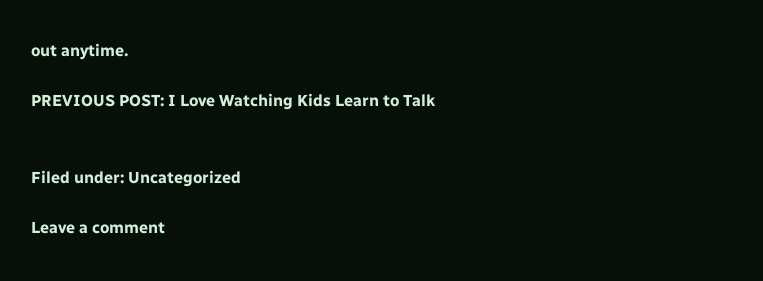out anytime.

PREVIOUS POST: I Love Watching Kids Learn to Talk


Filed under: Uncategorized

Leave a comment